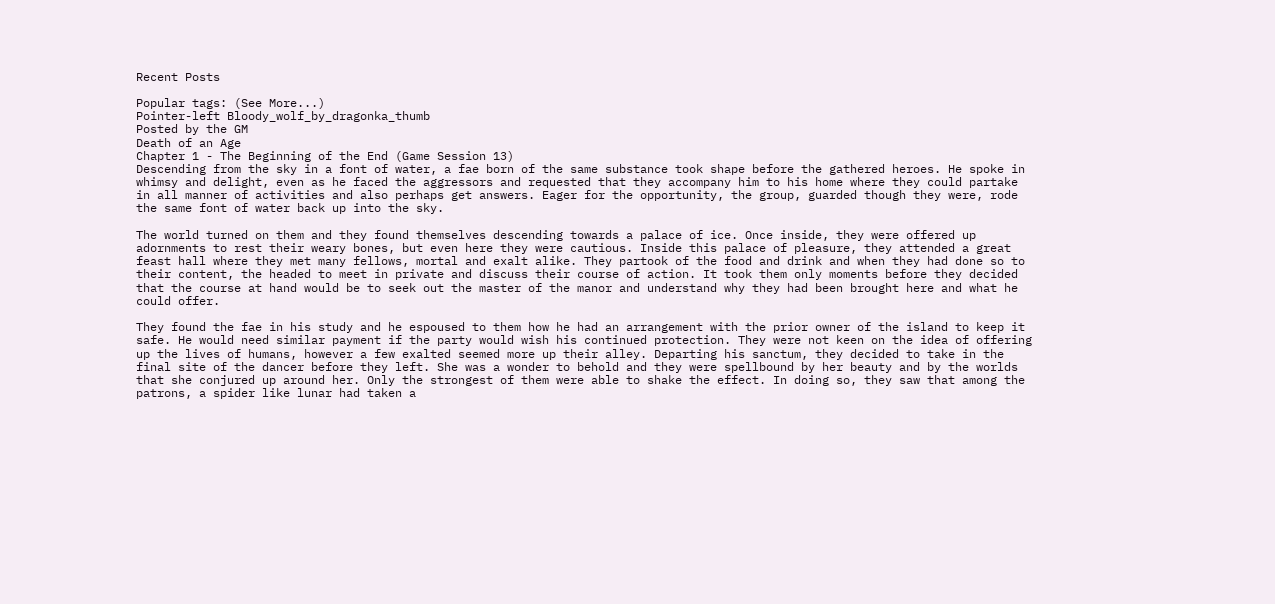Recent Posts

Popular tags: (See More...)
Pointer-left Bloody_wolf_by_dragonka_thumb
Posted by the GM
Death of an Age
Chapter 1 - The Beginning of the End (Game Session 13)
Descending from the sky in a font of water, a fae born of the same substance took shape before the gathered heroes. He spoke in whimsy and delight, even as he faced the aggressors and requested that they accompany him to his home where they could partake in all manner of activities and also perhaps get answers. Eager for the opportunity, the group, guarded though they were, rode the same font of water back up into the sky.

The world turned on them and they found themselves descending towards a palace of ice. Once inside, they were offered up adornments to rest their weary bones, but even here they were cautious. Inside this palace of pleasure, they attended a great feast hall where they met many fellows, mortal and exalt alike. They partook of the food and drink and when they had done so to their content, the headed to meet in private and discuss their course of action. It took them only moments before they decided that the course at hand would be to seek out the master of the manor and understand why they had been brought here and what he could offer.

They found the fae in his study and he espoused to them how he had an arrangement with the prior owner of the island to keep it safe. He would need similar payment if the party would wish his continued protection. They were not keen on the idea of offering up the lives of humans, however a few exalted seemed more up their alley. Departing his sanctum, they decided to take in the final site of the dancer before they left. She was a wonder to behold and they were spellbound by her beauty and by the worlds that she conjured up around her. Only the strongest of them were able to shake the effect. In doing so, they saw that among the patrons, a spider like lunar had taken a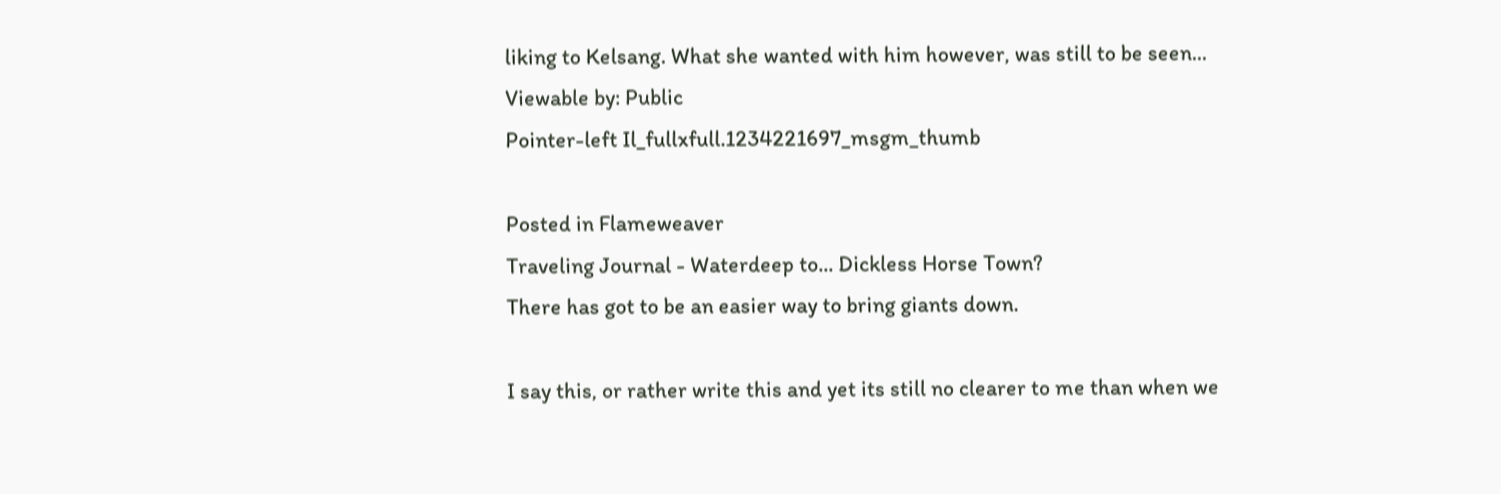liking to Kelsang. What she wanted with him however, was still to be seen...
Viewable by: Public
Pointer-left Il_fullxfull.1234221697_msgm_thumb

Posted in Flameweaver
Traveling Journal - Waterdeep to... Dickless Horse Town?
There has got to be an easier way to bring giants down.

I say this, or rather write this and yet its still no clearer to me than when we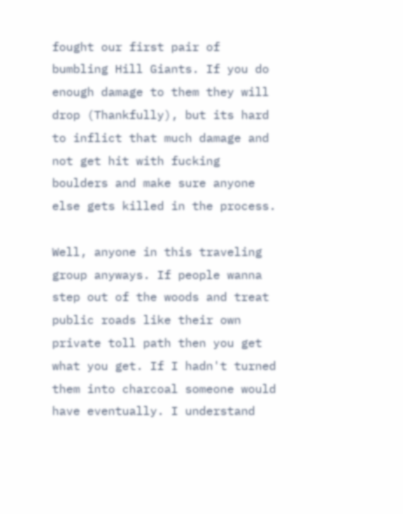fought our first pair of bumbling Hill Giants. If you do enough damage to them they will drop (Thankfully), but its hard to inflict that much damage and not get hit with fucking boulders and make sure anyone else gets killed in the process.

Well, anyone in this traveling group anyways. If people wanna step out of the woods and treat public roads like their own private toll path then you get what you get. If I hadn't turned them into charcoal someone would have eventually. I understand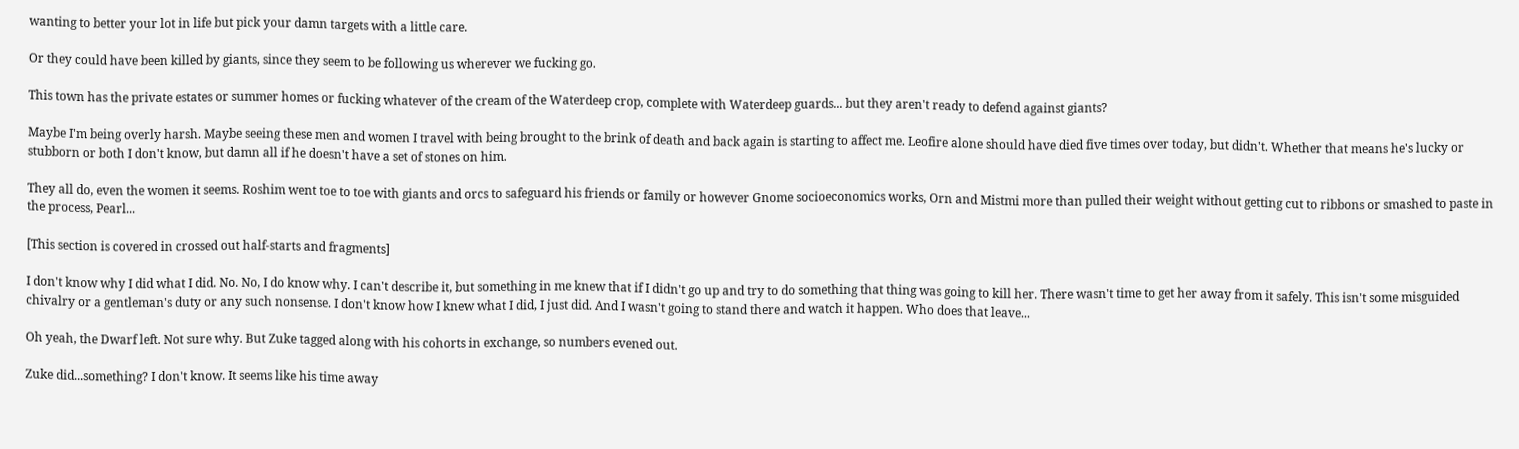wanting to better your lot in life but pick your damn targets with a little care.

Or they could have been killed by giants, since they seem to be following us wherever we fucking go.

This town has the private estates or summer homes or fucking whatever of the cream of the Waterdeep crop, complete with Waterdeep guards... but they aren't ready to defend against giants?

Maybe I'm being overly harsh. Maybe seeing these men and women I travel with being brought to the brink of death and back again is starting to affect me. Leofire alone should have died five times over today, but didn't. Whether that means he's lucky or stubborn or both I don't know, but damn all if he doesn't have a set of stones on him.

They all do, even the women it seems. Roshim went toe to toe with giants and orcs to safeguard his friends or family or however Gnome socioeconomics works, Orn and Mistmi more than pulled their weight without getting cut to ribbons or smashed to paste in the process, Pearl...

[This section is covered in crossed out half-starts and fragments]

I don't know why I did what I did. No. No, I do know why. I can't describe it, but something in me knew that if I didn't go up and try to do something that thing was going to kill her. There wasn't time to get her away from it safely. This isn't some misguided chivalry or a gentleman's duty or any such nonsense. I don't know how I knew what I did, I just did. And I wasn't going to stand there and watch it happen. Who does that leave...

Oh yeah, the Dwarf left. Not sure why. But Zuke tagged along with his cohorts in exchange, so numbers evened out.

Zuke did...something? I don't know. It seems like his time away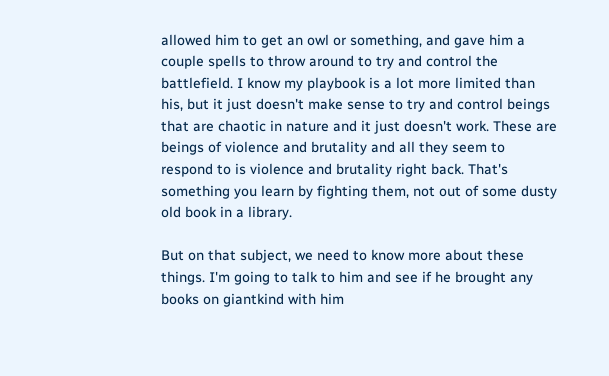allowed him to get an owl or something, and gave him a couple spells to throw around to try and control the battlefield. I know my playbook is a lot more limited than his, but it just doesn't make sense to try and control beings that are chaotic in nature and it just doesn't work. These are beings of violence and brutality and all they seem to respond to is violence and brutality right back. That's something you learn by fighting them, not out of some dusty old book in a library.

But on that subject, we need to know more about these things. I'm going to talk to him and see if he brought any books on giantkind with him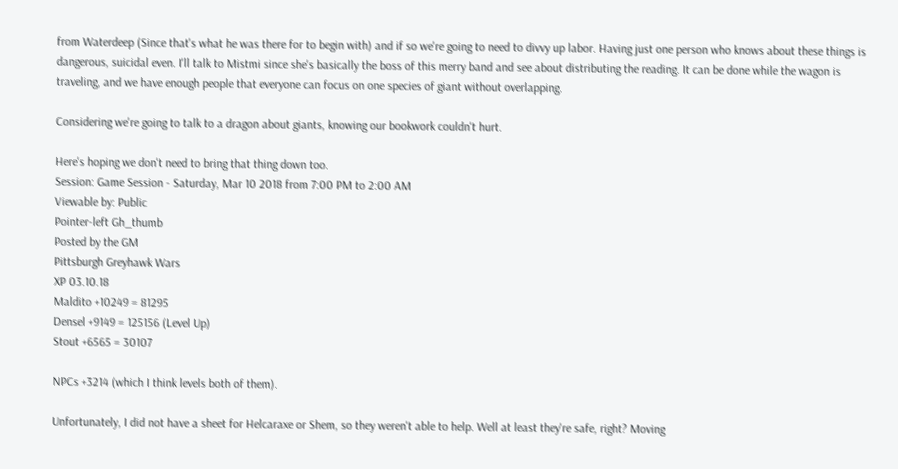from Waterdeep (Since that's what he was there for to begin with) and if so we're going to need to divvy up labor. Having just one person who knows about these things is dangerous, suicidal even. I'll talk to Mistmi since she's basically the boss of this merry band and see about distributing the reading. It can be done while the wagon is traveling, and we have enough people that everyone can focus on one species of giant without overlapping.

Considering we're going to talk to a dragon about giants, knowing our bookwork couldn't hurt.

Here's hoping we don't need to bring that thing down too.
Session: Game Session - Saturday, Mar 10 2018 from 7:00 PM to 2:00 AM
Viewable by: Public
Pointer-left Gh_thumb
Posted by the GM
Pittsburgh Greyhawk Wars
XP 03.10.18
Maldito +10249 = 81295
Densel +9149 = 125156 (Level Up)
Stout +6565 = 30107

NPCs +3214 (which I think levels both of them).

Unfortunately, I did not have a sheet for Helcaraxe or Shem, so they weren't able to help. Well at least they're safe, right? Moving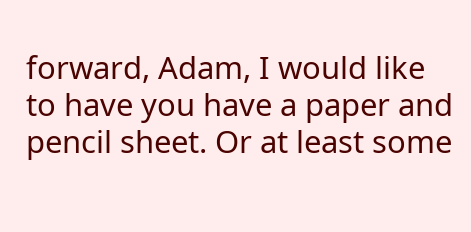forward, Adam, I would like to have you have a paper and pencil sheet. Or at least some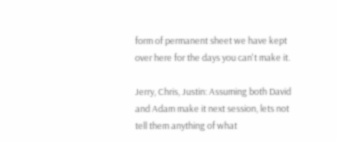form of permanent sheet we have kept over here for the days you can't make it.

Jerry, Chris, Justin: Assuming both David and Adam make it next session, lets not tell them anything of what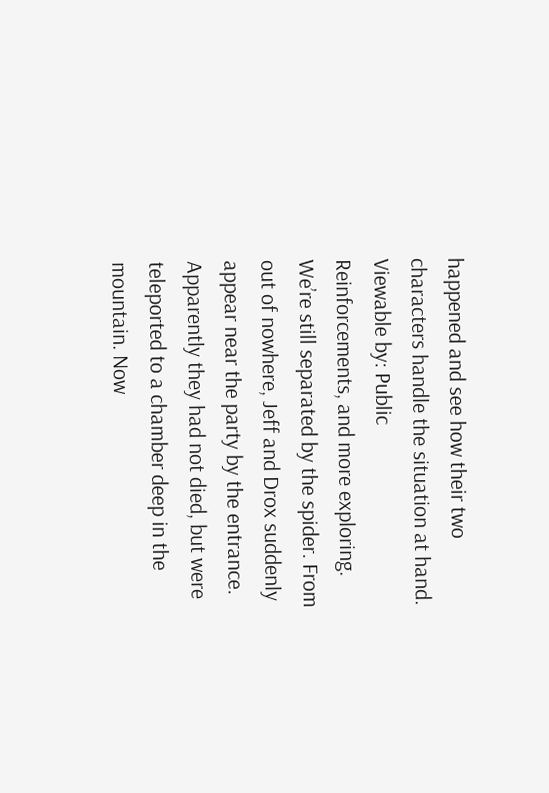happened and see how their two characters handle the situation at hand.
Viewable by: Public
Reinforcements, and more exploring.
We’re still separated by the spider. From out of nowhere, Jeff and Drox suddenly appear near the party by the entrance. Apparently they had not died, but were teleported to a chamber deep in the mountain. Now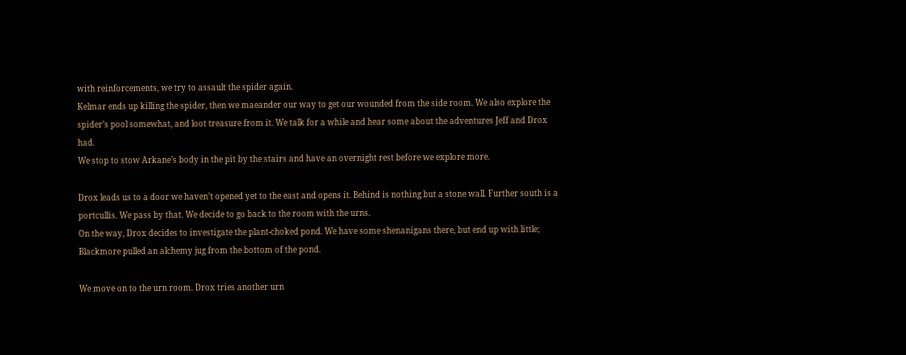with reinforcements, we try to assault the spider again.
Kelmar ends up killing the spider, then we maeander our way to get our wounded from the side room. We also explore the spider’s pool somewhat, and loot treasure from it. We talk for a while and hear some about the adventures Jeff and Drox had.
We stop to stow Arkane’s body in the pit by the stairs and have an overnight rest before we explore more.

Drox leads us to a door we haven’t opened yet to the east and opens it. Behind is nothing but a stone wall. Further south is a portcullis. We pass by that. We decide to go back to the room with the urns.
On the way, Drox decides to investigate the plant-choked pond. We have some shenanigans there, but end up with little; Blackmore pulled an alchemy jug from the bottom of the pond.

We move on to the urn room. Drox tries another urn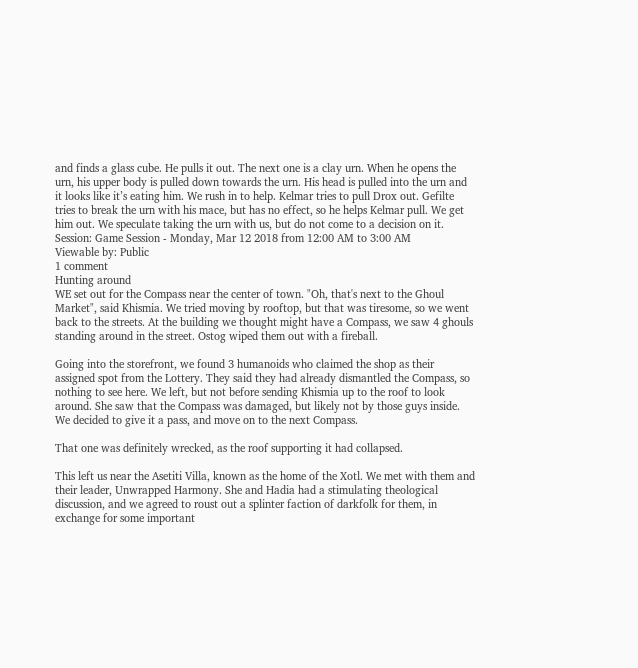and finds a glass cube. He pulls it out. The next one is a clay urn. When he opens the urn, his upper body is pulled down towards the urn. His head is pulled into the urn and it looks like it’s eating him. We rush in to help. Kelmar tries to pull Drox out. Gefilte tries to break the urn with his mace, but has no effect, so he helps Kelmar pull. We get him out. We speculate taking the urn with us, but do not come to a decision on it.
Session: Game Session - Monday, Mar 12 2018 from 12:00 AM to 3:00 AM
Viewable by: Public
1 comment
Hunting around
WE set out for the Compass near the center of town. "Oh, that's next to the Ghoul Market", said Khismia. We tried moving by rooftop, but that was tiresome, so we went back to the streets. At the building we thought might have a Compass, we saw 4 ghouls standing around in the street. Ostog wiped them out with a fireball.

Going into the storefront, we found 3 humanoids who claimed the shop as their assigned spot from the Lottery. They said they had already dismantled the Compass, so nothing to see here. We left, but not before sending Khismia up to the roof to look around. She saw that the Compass was damaged, but likely not by those guys inside. We decided to give it a pass, and move on to the next Compass.

That one was definitely wrecked, as the roof supporting it had collapsed.

This left us near the Asetiti Villa, known as the home of the Xotl. We met with them and their leader, Unwrapped Harmony. She and Hadia had a stimulating theological discussion, and we agreed to roust out a splinter faction of darkfolk for them, in exchange for some important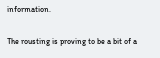information.

The rousting is proving to be a bit of a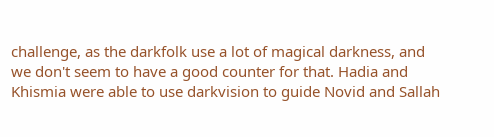challenge, as the darkfolk use a lot of magical darkness, and we don't seem to have a good counter for that. Hadia and Khismia were able to use darkvision to guide Novid and Sallah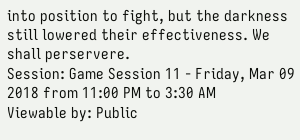into position to fight, but the darkness still lowered their effectiveness. We shall perservere.
Session: Game Session 11 - Friday, Mar 09 2018 from 11:00 PM to 3:30 AM
Viewable by: Public